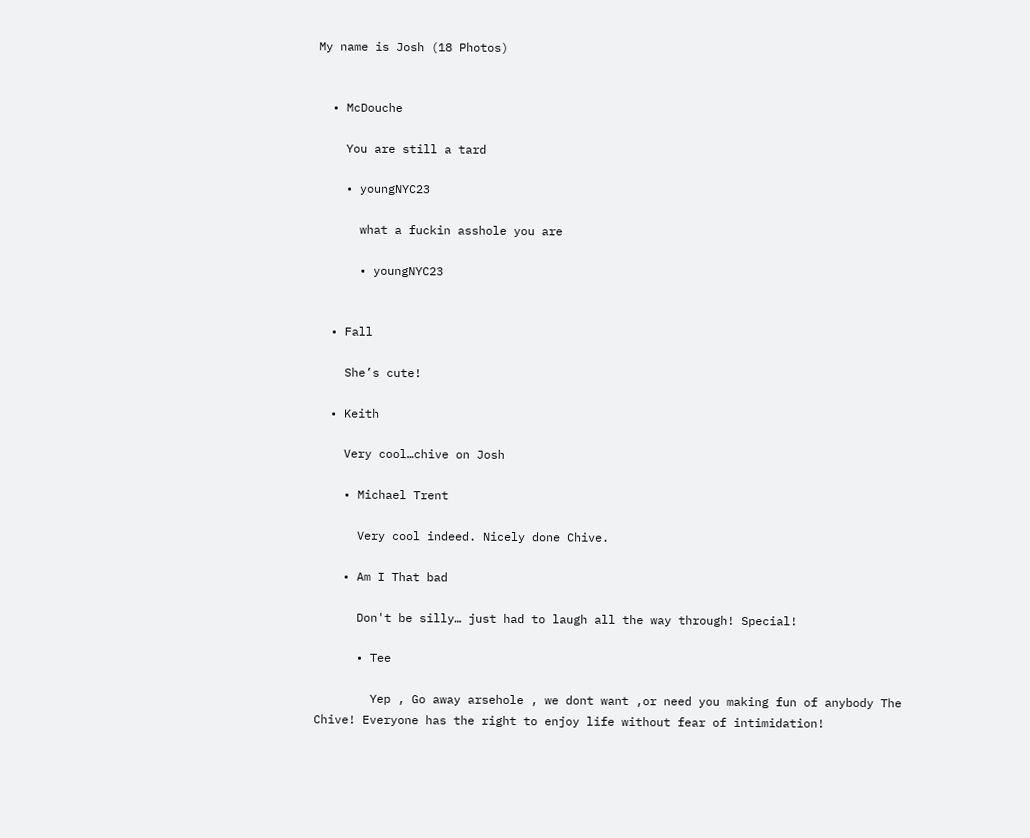My name is Josh (18 Photos)


  • McDouche

    You are still a tard

    • youngNYC23

      what a fuckin asshole you are

      • youngNYC23


  • Fall

    She’s cute!

  • Keith

    Very cool…chive on Josh

    • Michael Trent

      Very cool indeed. Nicely done Chive.

    • Am I That bad

      Don't be silly… just had to laugh all the way through! Special!

      • Tee

        Yep , Go away arsehole , we dont want ,or need you making fun of anybody The Chive! Everyone has the right to enjoy life without fear of intimidation!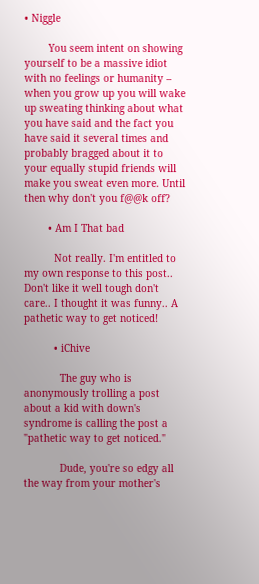• Niggle

        You seem intent on showing yourself to be a massive idiot with no feelings or humanity – when you grow up you will wake up sweating thinking about what you have said and the fact you have said it several times and probably bragged about it to your equally stupid friends will make you sweat even more. Until then why don't you f@@k off?

        • Am I That bad

          Not really. I'm entitled to my own response to this post.. Don't like it well tough don't care.. I thought it was funny.. A pathetic way to get noticed!

          • iChive

            The guy who is anonymously trolling a post about a kid with down's syndrome is calling the post a "pathetic way to get noticed."

            Dude, you're so edgy all the way from your mother's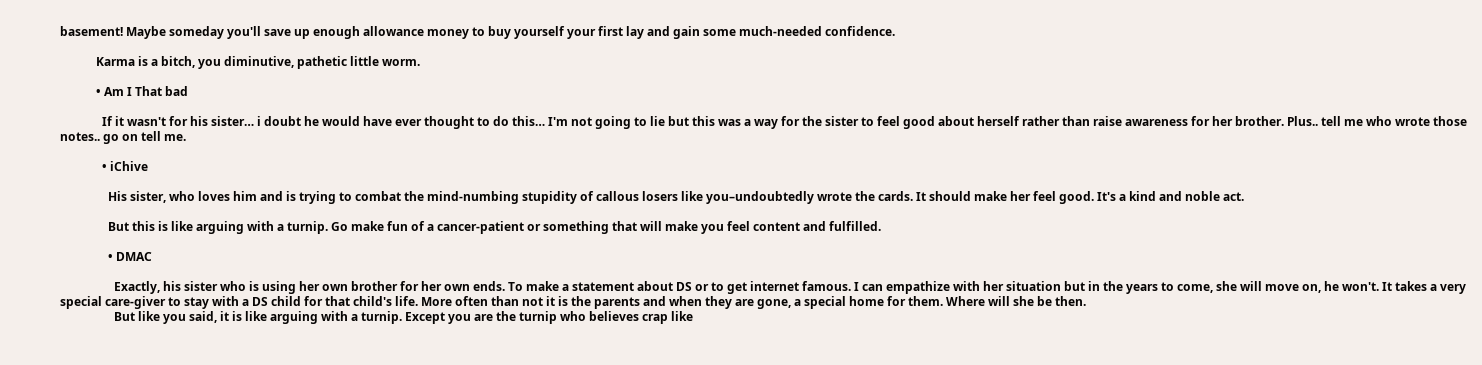basement! Maybe someday you'll save up enough allowance money to buy yourself your first lay and gain some much-needed confidence.

            Karma is a bitch, you diminutive, pathetic little worm.

            • Am I That bad

              If it wasn't for his sister… i doubt he would have ever thought to do this… I'm not going to lie but this was a way for the sister to feel good about herself rather than raise awareness for her brother. Plus.. tell me who wrote those notes.. go on tell me.

              • iChive

                His sister, who loves him and is trying to combat the mind-numbing stupidity of callous losers like you–undoubtedly wrote the cards. It should make her feel good. It's a kind and noble act.

                But this is like arguing with a turnip. Go make fun of a cancer-patient or something that will make you feel content and fulfilled.

                • DMAC

                  Exactly, his sister who is using her own brother for her own ends. To make a statement about DS or to get internet famous. I can empathize with her situation but in the years to come, she will move on, he won't. It takes a very special care-giver to stay with a DS child for that child's life. More often than not it is the parents and when they are gone, a special home for them. Where will she be then.
                  But like you said, it is like arguing with a turnip. Except you are the turnip who believes crap like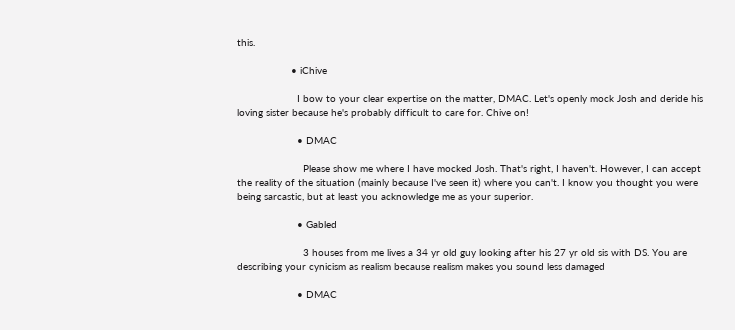this.

                  • iChive

                    I bow to your clear expertise on the matter, DMAC. Let's openly mock Josh and deride his loving sister because he's probably difficult to care for. Chive on!

                    • DMAC

                      Please show me where I have mocked Josh. That's right, I haven't. However, I can accept the reality of the situation (mainly because I've seen it) where you can't. I know you thought you were being sarcastic, but at least you acknowledge me as your superior.

                    • Gabled

                      3 houses from me lives a 34 yr old guy looking after his 27 yr old sis with DS. You are describing your cynicism as realism because realism makes you sound less damaged

                    • DMAC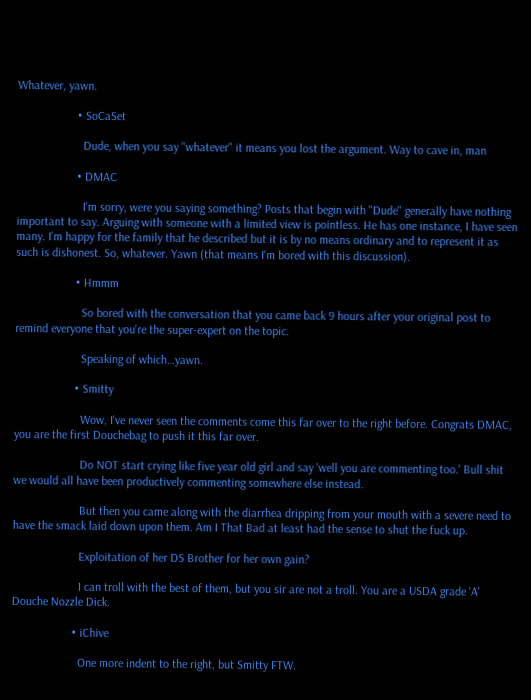Whatever, yawn.

                    • SoCaSet

                      Dude, when you say "whatever" it means you lost the argument. Way to cave in, man

                    • DMAC

                      I'm sorry, were you saying something? Posts that begin with "Dude" generally have nothing important to say. Arguing with someone with a limited view is pointless. He has one instance, I have seen many. I'm happy for the family that he described but it is by no means ordinary and to represent it as such is dishonest. So, whatever. Yawn (that means I'm bored with this discussion).

                    • Hmmm

                      So bored with the conversation that you came back 9 hours after your original post to remind everyone that you're the super-expert on the topic.

                      Speaking of which…yawn.

                    • Smitty

                      Wow, I've never seen the comments come this far over to the right before. Congrats DMAC, you are the first Douchebag to push it this far over.

                      Do NOT start crying like five year old girl and say 'well you are commenting too.' Bull shit we would all have been productively commenting somewhere else instead.

                      But then you came along with the diarrhea dripping from your mouth with a severe need to have the smack laid down upon them. Am I That Bad at least had the sense to shut the fuck up.

                      Exploitation of her DS Brother for her own gain?

                      I can troll with the best of them, but you sir are not a troll. You are a USDA grade 'A' Douche Nozzle Dick.

                    • iChive

                      One more indent to the right, but Smitty FTW.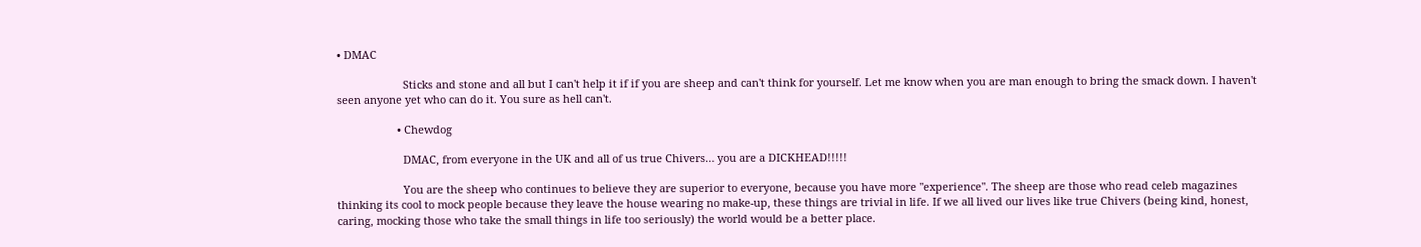• DMAC

                      Sticks and stone and all but I can't help it if if you are sheep and can't think for yourself. Let me know when you are man enough to bring the smack down. I haven't seen anyone yet who can do it. You sure as hell can't.

                    • Chewdog

                      DMAC, from everyone in the UK and all of us true Chivers… you are a DICKHEAD!!!!!

                      You are the sheep who continues to believe they are superior to everyone, because you have more "experience". The sheep are those who read celeb magazines thinking its cool to mock people because they leave the house wearing no make-up, these things are trivial in life. If we all lived our lives like true Chivers (being kind, honest, caring, mocking those who take the small things in life too seriously) the world would be a better place.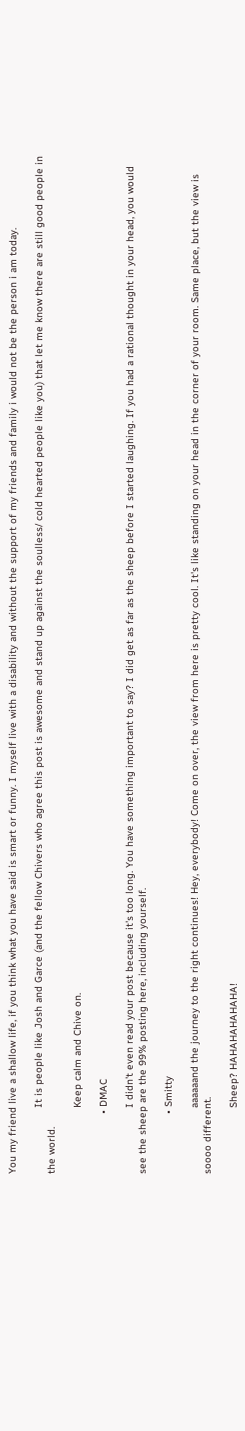You my friend live a shallow life, if you think what you have said is smart or funny. I myself live with a disability and without the support of my friends and family i would not be the person i am today.

                      It is people like Josh and Garce (and the fellow Chivers who agree this post is awesome and stand up against the soulless/ cold hearted people like you) that let me know there are still good people in the world.

                      Keep calm and Chive on.

                    • DMAC

                      I didn't even read your post because it's too long. You have something important to say? I did get as far as the sheep before I started laughing. If you had a rational thought in your head, you would see the sheep are the 99% posting here, including yourself.

                    • Smitty

                      aaaaaand the journey to the right continues! Hey, everybody! Come on over, the view from here is pretty cool. It's like standing on your head in the corner of your room. Same place, but the view is soooo different.

                      Sheep? HAHAHAHAHAHA!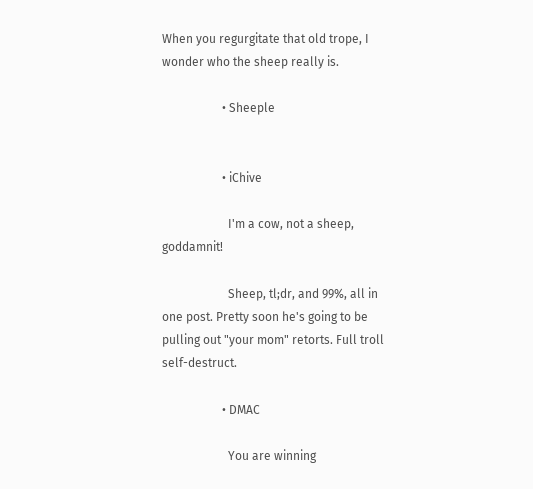When you regurgitate that old trope, I wonder who the sheep really is.

                    • Sheeple


                    • iChive

                      I'm a cow, not a sheep, goddamnit!

                      Sheep, tl;dr, and 99%, all in one post. Pretty soon he's going to be pulling out "your mom" retorts. Full troll self-destruct.

                    • DMAC

                      You are winning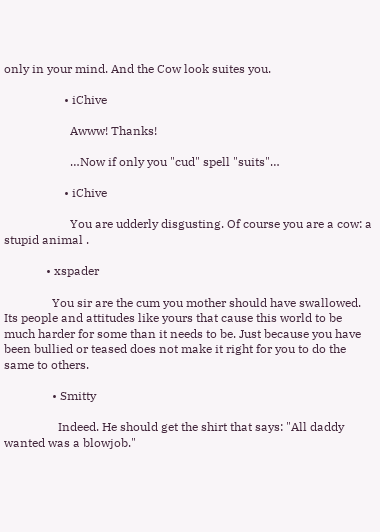only in your mind. And the Cow look suites you.

                    • iChive

                      Awww! Thanks!

                      …Now if only you "cud" spell "suits"…

                    • iChive

                      You are udderly disgusting. Of course you are a cow: a stupid animal .

              • xspader

                You sir are the cum you mother should have swallowed. Its people and attitudes like yours that cause this world to be much harder for some than it needs to be. Just because you have been bullied or teased does not make it right for you to do the same to others.

                • Smitty

                  Indeed. He should get the shirt that says: "All daddy wanted was a blowjob."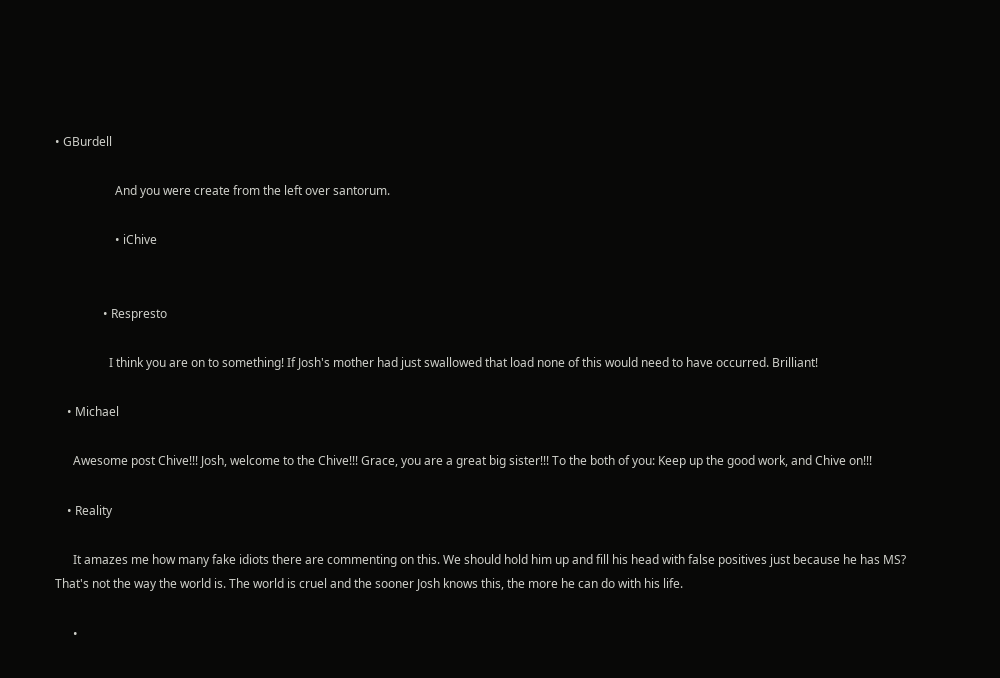• GBurdell

                    And you were create from the left over santorum.

                    • iChive


                • Respresto

                  I think you are on to something! If Josh's mother had just swallowed that load none of this would need to have occurred. Brilliant!

    • Michael

      Awesome post Chive!!! Josh, welcome to the Chive!!! Grace, you are a great big sister!!! To the both of you: Keep up the good work, and Chive on!!!

    • Reality

      It amazes me how many fake idiots there are commenting on this. We should hold him up and fill his head with false positives just because he has MS? That's not the way the world is. The world is cruel and the sooner Josh knows this, the more he can do with his life.

      •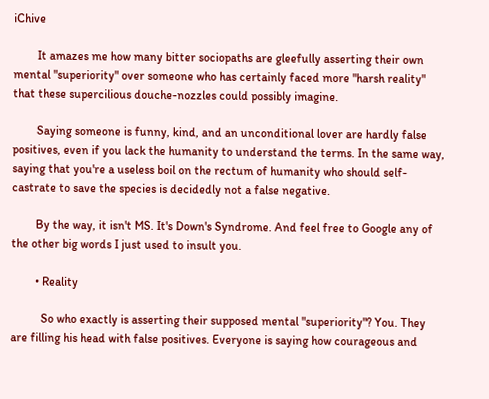iChive

        It amazes me how many bitter sociopaths are gleefully asserting their own mental "superiority" over someone who has certainly faced more "harsh reality" that these supercilious douche-nozzles could possibly imagine.

        Saying someone is funny, kind, and an unconditional lover are hardly false positives, even if you lack the humanity to understand the terms. In the same way, saying that you're a useless boil on the rectum of humanity who should self-castrate to save the species is decidedly not a false negative.

        By the way, it isn't MS. It's Down's Syndrome. And feel free to Google any of the other big words I just used to insult you.

        • Reality

          So who exactly is asserting their supposed mental "superiority"? You. They are filling his head with false positives. Everyone is saying how courageous and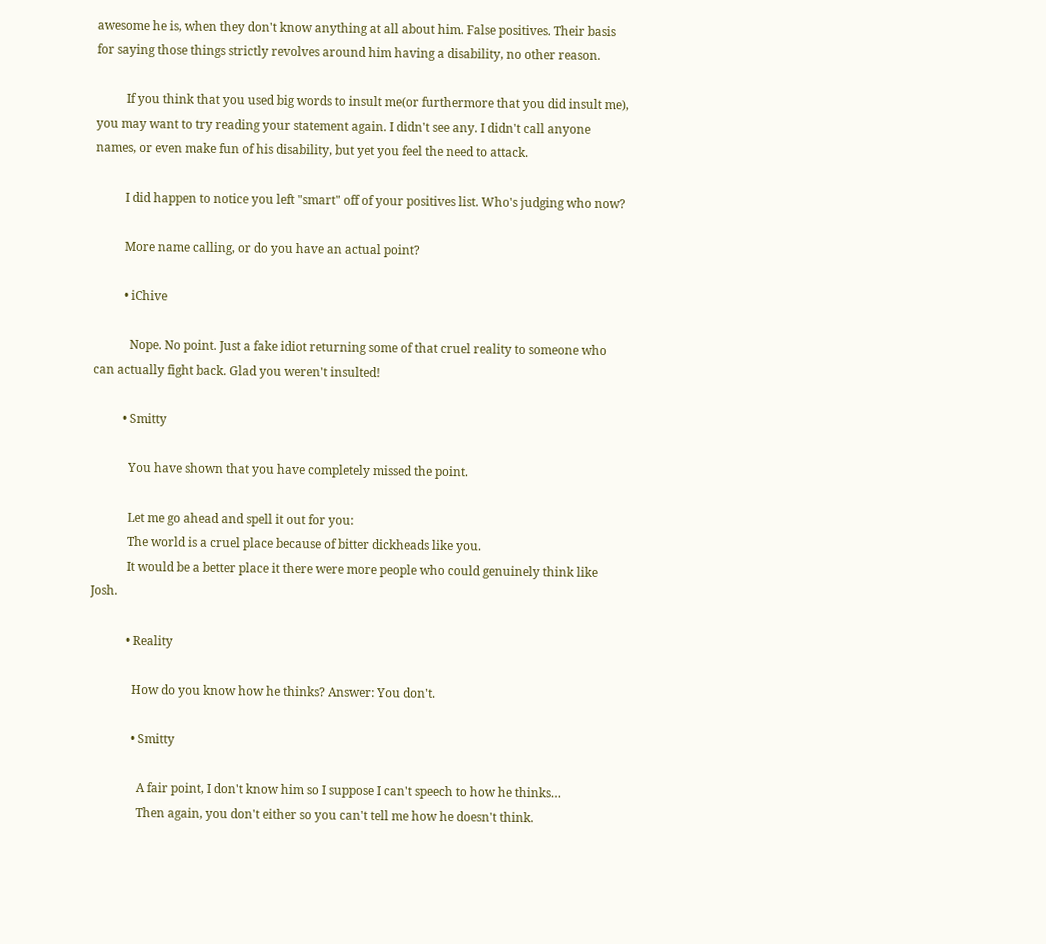awesome he is, when they don't know anything at all about him. False positives. Their basis for saying those things strictly revolves around him having a disability, no other reason.

          If you think that you used big words to insult me(or furthermore that you did insult me), you may want to try reading your statement again. I didn't see any. I didn't call anyone names, or even make fun of his disability, but yet you feel the need to attack.

          I did happen to notice you left "smart" off of your positives list. Who's judging who now?

          More name calling, or do you have an actual point?

          • iChive

            Nope. No point. Just a fake idiot returning some of that cruel reality to someone who can actually fight back. Glad you weren't insulted!

          • Smitty

            You have shown that you have completely missed the point.

            Let me go ahead and spell it out for you:
            The world is a cruel place because of bitter dickheads like you.
            It would be a better place it there were more people who could genuinely think like Josh.

            • Reality

              How do you know how he thinks? Answer: You don't.

              • Smitty

                A fair point, I don't know him so I suppose I can't speech to how he thinks…
                Then again, you don't either so you can't tell me how he doesn't think.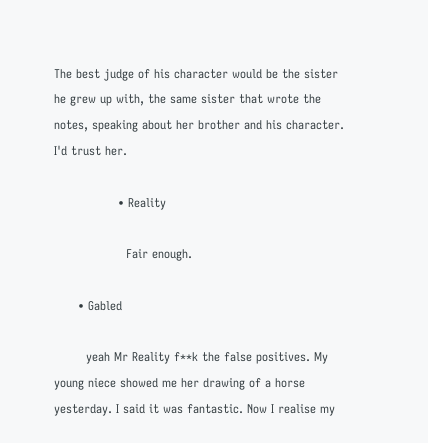The best judge of his character would be the sister he grew up with, the same sister that wrote the notes, speaking about her brother and his character. I'd trust her.

                • Reality

                  Fair enough.

      • Gabled

        yeah Mr Reality f**k the false positives. My young niece showed me her drawing of a horse yesterday. I said it was fantastic. Now I realise my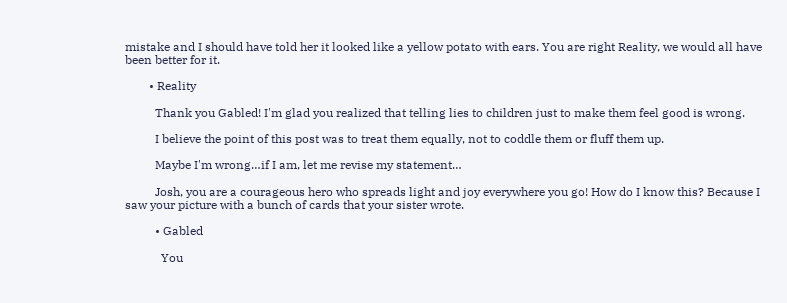mistake and I should have told her it looked like a yellow potato with ears. You are right Reality, we would all have been better for it.

        • Reality

          Thank you Gabled! I'm glad you realized that telling lies to children just to make them feel good is wrong.

          I believe the point of this post was to treat them equally, not to coddle them or fluff them up.

          Maybe I'm wrong…if I am, let me revise my statement…

          Josh, you are a courageous hero who spreads light and joy everywhere you go! How do I know this? Because I saw your picture with a bunch of cards that your sister wrote.

          • Gabled

            You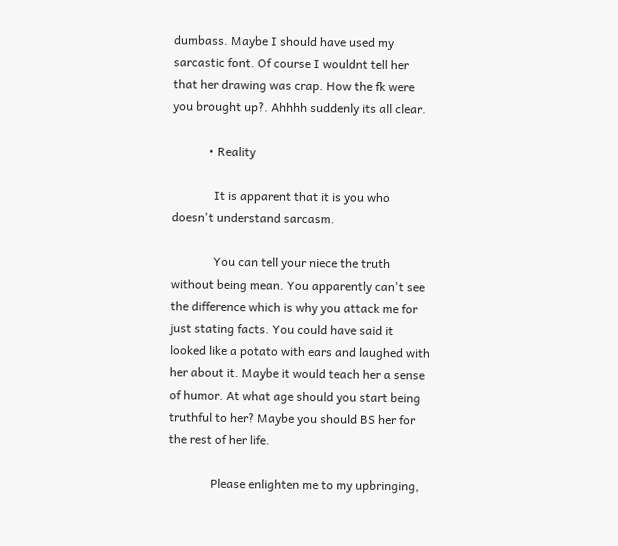dumbass. Maybe I should have used my sarcastic font. Of course I wouldnt tell her that her drawing was crap. How the fk were you brought up?. Ahhhh suddenly its all clear.

            • Reality

              It is apparent that it is you who doesn't understand sarcasm.

              You can tell your niece the truth without being mean. You apparently can't see the difference which is why you attack me for just stating facts. You could have said it looked like a potato with ears and laughed with her about it. Maybe it would teach her a sense of humor. At what age should you start being truthful to her? Maybe you should BS her for the rest of her life.

              Please enlighten me to my upbringing,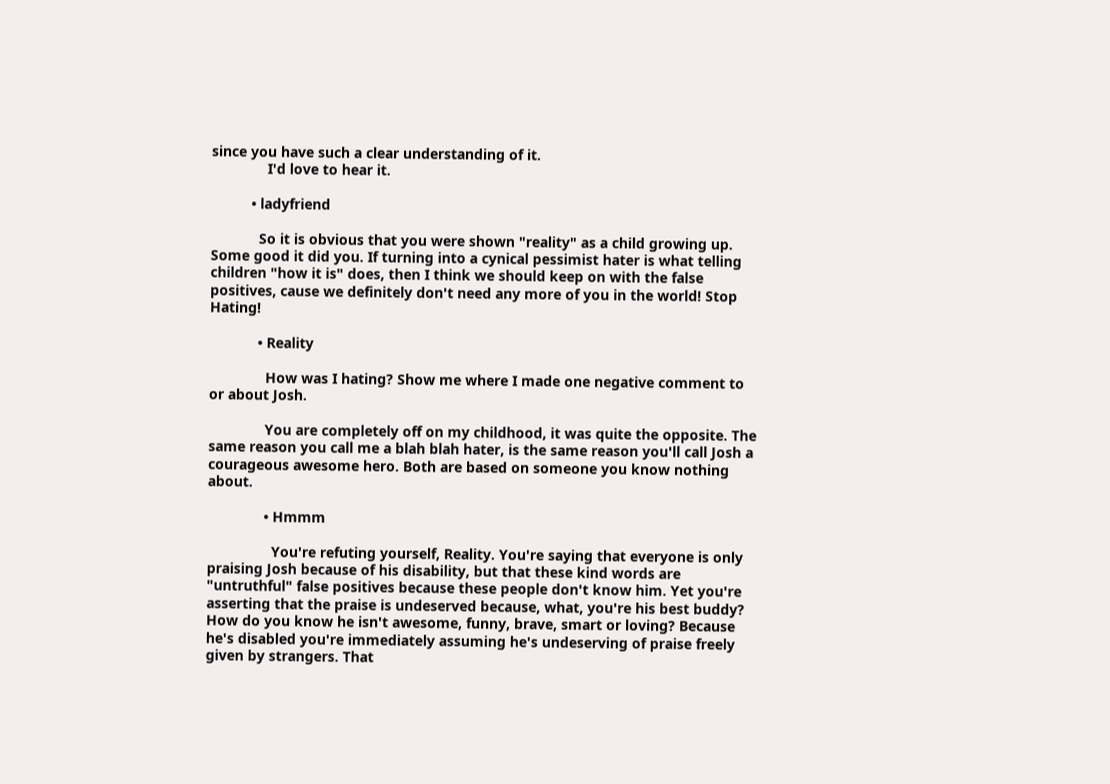since you have such a clear understanding of it.
              I'd love to hear it.

          • ladyfriend

            So it is obvious that you were shown "reality" as a child growing up. Some good it did you. If turning into a cynical pessimist hater is what telling children "how it is" does, then I think we should keep on with the false positives, cause we definitely don't need any more of you in the world! Stop Hating!

            • Reality

              How was I hating? Show me where I made one negative comment to or about Josh.

              You are completely off on my childhood, it was quite the opposite. The same reason you call me a blah blah hater, is the same reason you'll call Josh a courageous awesome hero. Both are based on someone you know nothing about.

              • Hmmm

                You're refuting yourself, Reality. You're saying that everyone is only praising Josh because of his disability, but that these kind words are "untruthful" false positives because these people don't know him. Yet you're asserting that the praise is undeserved because, what, you're his best buddy? How do you know he isn't awesome, funny, brave, smart or loving? Because he's disabled you're immediately assuming he's undeserving of praise freely given by strangers. That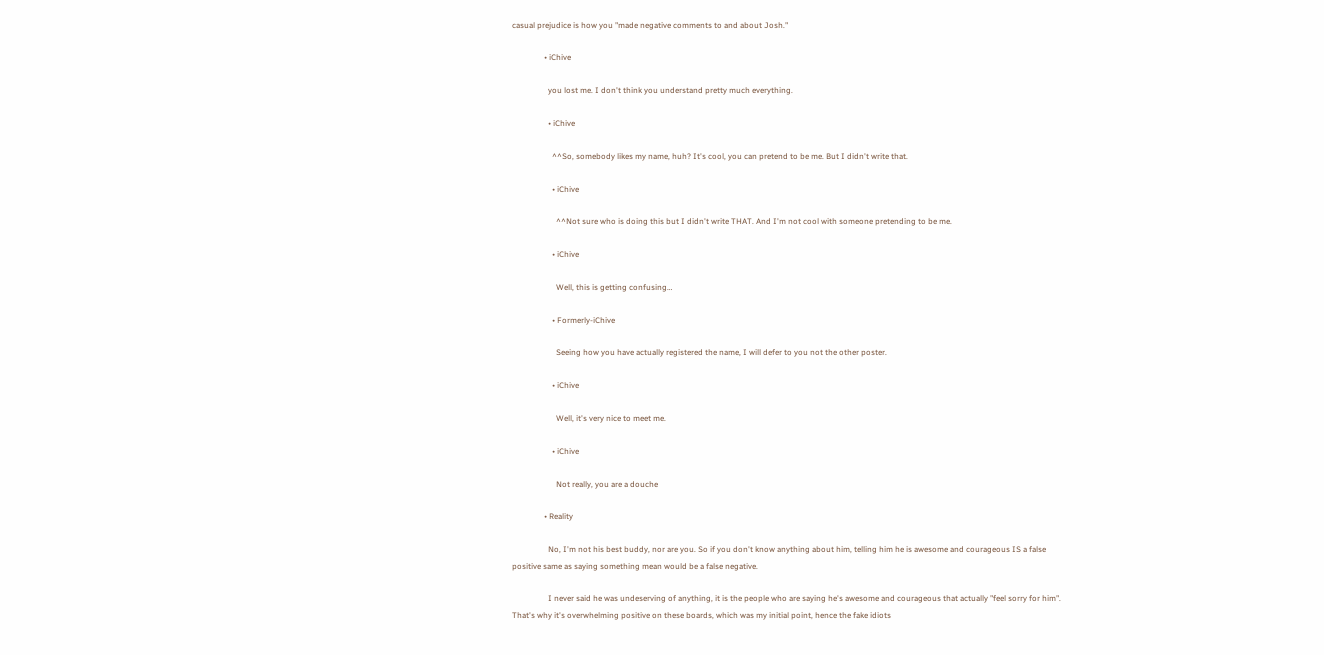casual prejudice is how you "made negative comments to and about Josh."

                • iChive

                  you lost me. I don't think you understand pretty much everything.

                  • iChive

                    ^^So, somebody likes my name, huh? It's cool, you can pretend to be me. But I didn't write that.

                    • iChive

                      ^^Not sure who is doing this but I didn't write THAT. And I'm not cool with someone pretending to be me.

                    • iChive

                      Well, this is getting confusing…

                    • Formerly-iChive

                      Seeing how you have actually registered the name, I will defer to you not the other poster.

                    • iChive

                      Well, it's very nice to meet me.

                    • iChive

                      Not really, you are a douche

                • Reality

                  No, I'm not his best buddy, nor are you. So if you don't know anything about him, telling him he is awesome and courageous IS a false positive same as saying something mean would be a false negative.

                  I never said he was undeserving of anything, it is the people who are saying he's awesome and courageous that actually "feel sorry for him". That's why it's overwhelming positive on these boards, which was my initial point, hence the fake idiots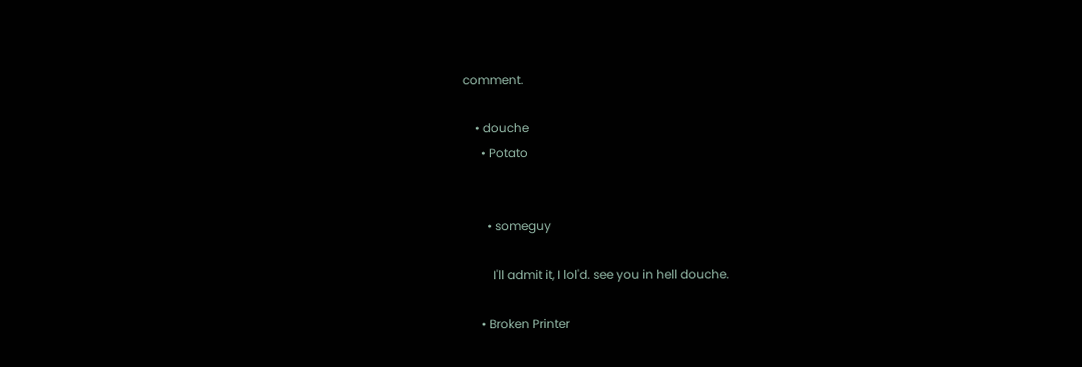comment.

    • douche
      • Potato


        • someguy

          I'll admit it, I lol'd. see you in hell douche.

      • Broken Printer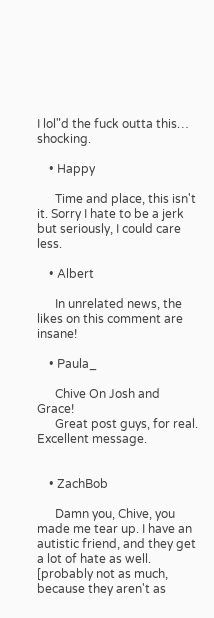I lol"d the fuck outta this… shocking.

    • Happy

      Time and place, this isn't it. Sorry I hate to be a jerk but seriously, I could care less.

    • Albert

      In unrelated news, the likes on this comment are insane!

    • Paula_

      Chive On Josh and Grace!
      Great post guys, for real. Excellent message.


    • ZachBob

      Damn you, Chive, you made me tear up. I have an autistic friend, and they get a lot of hate as well. [probably not as much, because they aren't as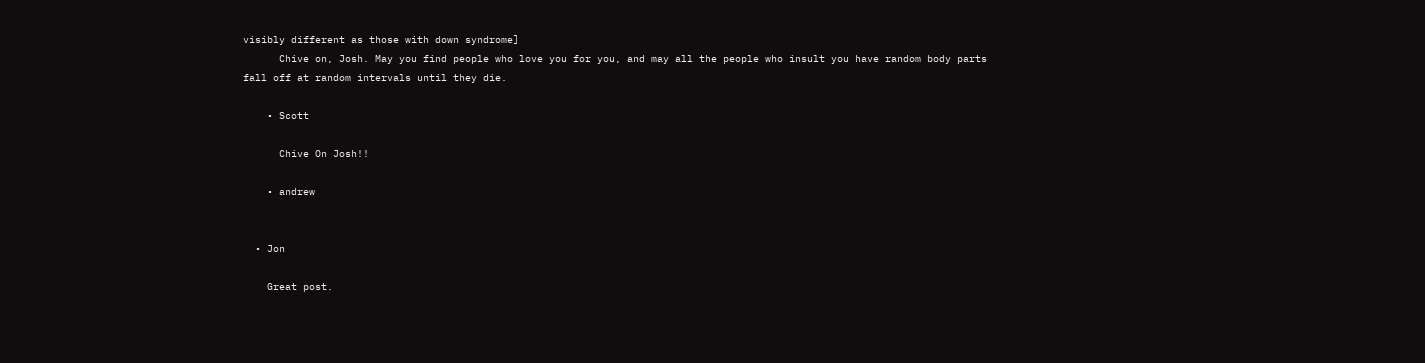visibly different as those with down syndrome]
      Chive on, Josh. May you find people who love you for you, and may all the people who insult you have random body parts fall off at random intervals until they die.

    • Scott

      Chive On Josh!!

    • andrew


  • Jon

    Great post.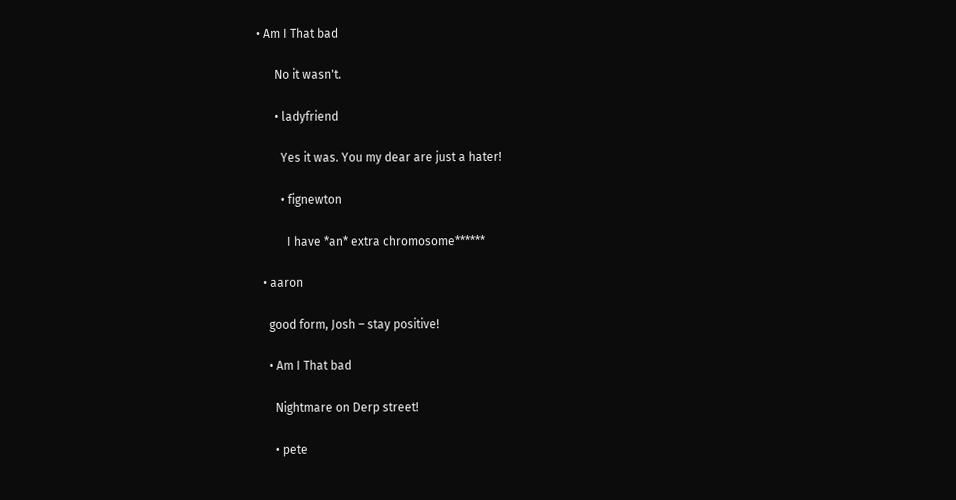• Am I That bad

      No it wasn't.

      • ladyfriend

        Yes it was. You my dear are just a hater!

        • fignewton

          I have *an* extra chromosome******

  • aaron

    good form, Josh – stay positive!

    • Am I That bad

      Nightmare on Derp street!

      • pete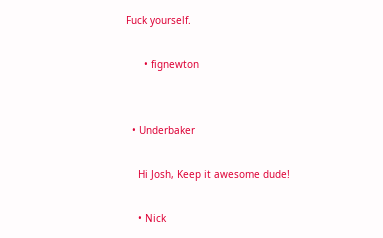Fuck yourself.

      • fignewton


  • Underbaker

    Hi Josh, Keep it awesome dude!

    • Nick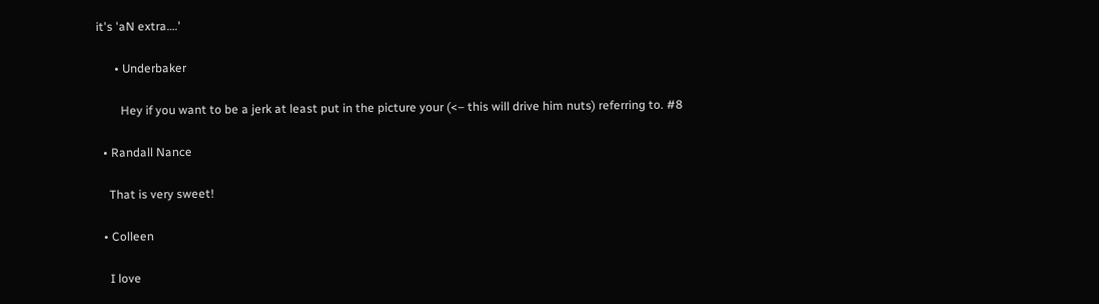it's 'aN extra….'

      • Underbaker

        Hey if you want to be a jerk at least put in the picture your (<– this will drive him nuts) referring to. #8

  • Randall Nance

    That is very sweet!

  • Colleen

    I love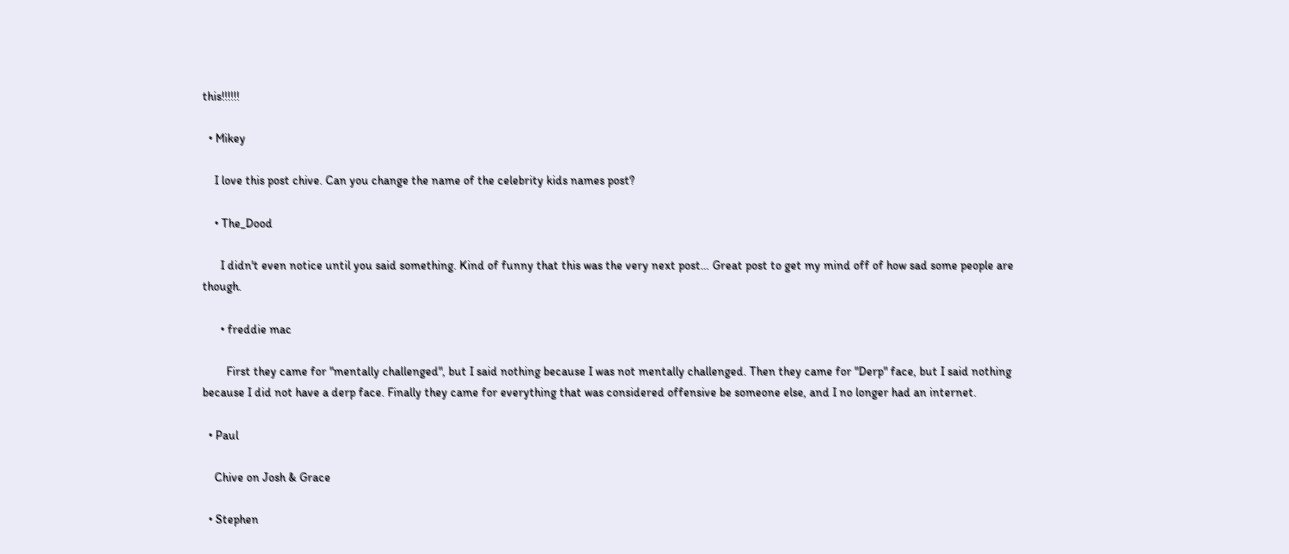this!!!!!!

  • Mikey

    I love this post chive. Can you change the name of the celebrity kids names post?

    • The_Dood

      I didn't even notice until you said something. Kind of funny that this was the very next post… Great post to get my mind off of how sad some people are though.

      • freddie mac

        First they came for "mentally challenged", but I said nothing because I was not mentally challenged. Then they came for "Derp" face, but I said nothing because I did not have a derp face. Finally they came for everything that was considered offensive be someone else, and I no longer had an internet.

  • Paul

    Chive on Josh & Grace

  • Stephen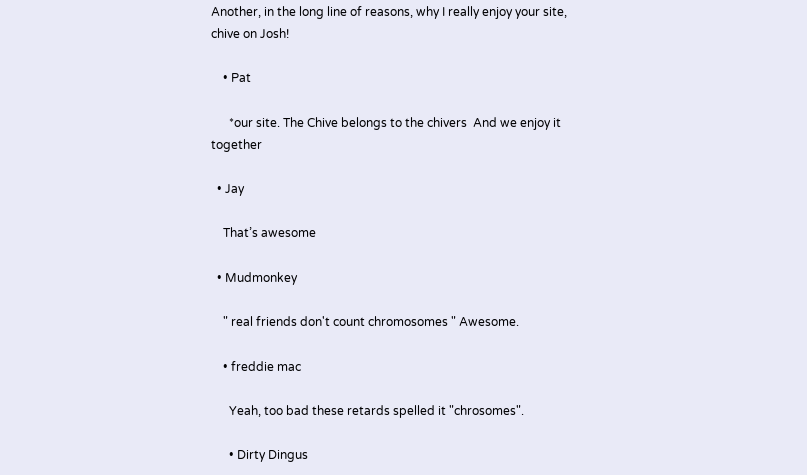Another, in the long line of reasons, why I really enjoy your site, chive on Josh!

    • Pat

      *our site. The Chive belongs to the chivers  And we enjoy it together

  • Jay

    That’s awesome

  • Mudmonkey

    " real friends don't count chromosomes " Awesome.

    • freddie mac

      Yeah, too bad these retards spelled it "chrosomes".

      • Dirty Dingus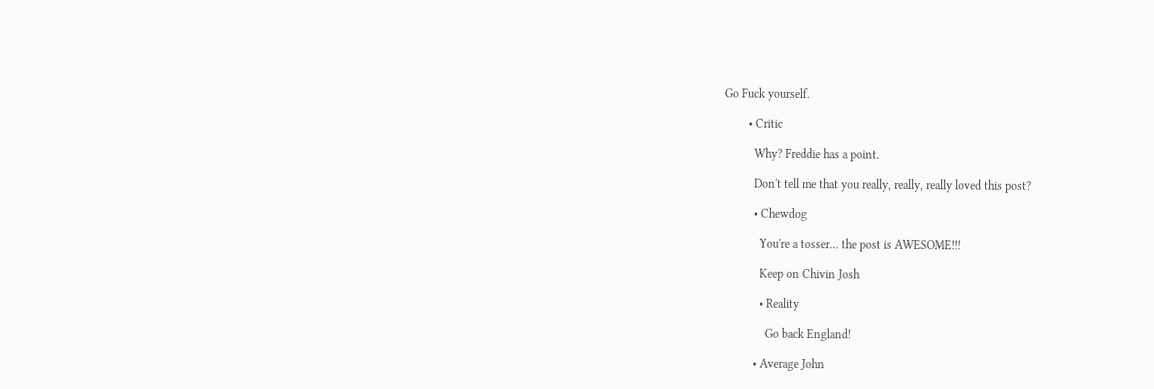Go Fuck yourself.

        • Critic

          Why? Freddie has a point.

          Don't tell me that you really, really, really loved this post?

          • Chewdog

            You're a tosser… the post is AWESOME!!!

            Keep on Chivin Josh

            • Reality

              Go back England!

          • Average John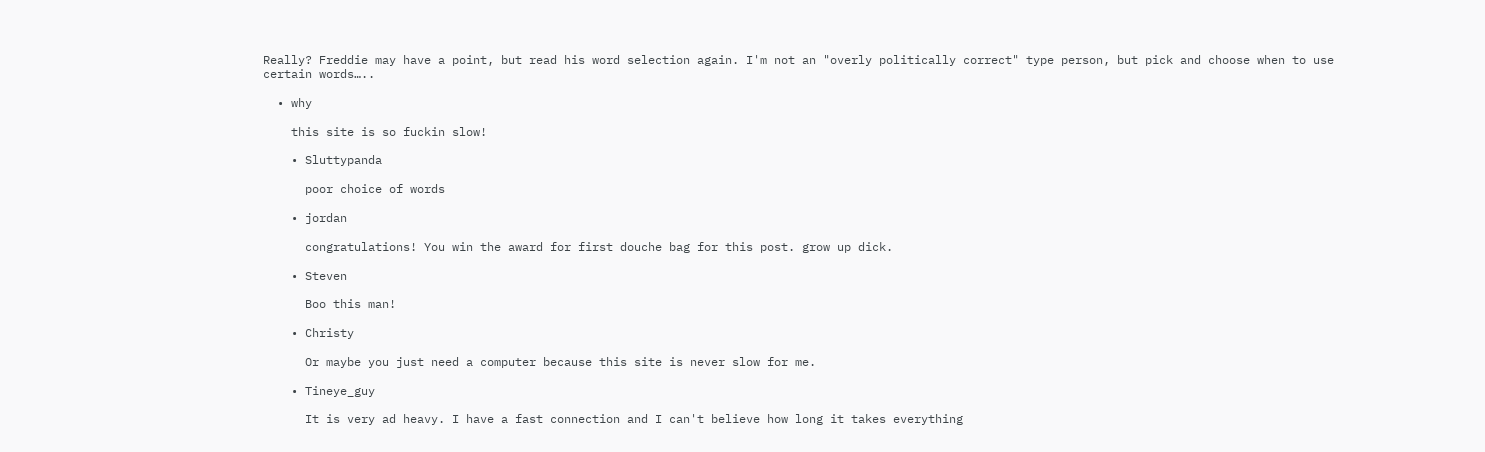Really? Freddie may have a point, but read his word selection again. I'm not an "overly politically correct" type person, but pick and choose when to use certain words…..

  • why

    this site is so fuckin slow!

    • Sluttypanda

      poor choice of words

    • jordan

      congratulations! You win the award for first douche bag for this post. grow up dick.

    • Steven

      Boo this man!

    • Christy

      Or maybe you just need a computer because this site is never slow for me.

    • Tineye_guy

      It is very ad heavy. I have a fast connection and I can't believe how long it takes everything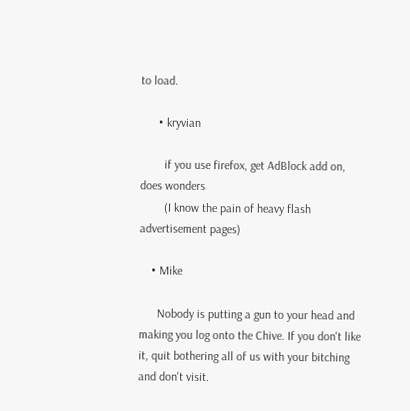to load.

      • kryvian

        if you use firefox, get AdBlock add on, does wonders
        (I know the pain of heavy flash advertisement pages)

    • Mike

      Nobody is putting a gun to your head and making you log onto the Chive. If you don't like it, quit bothering all of us with your bitching and don't visit.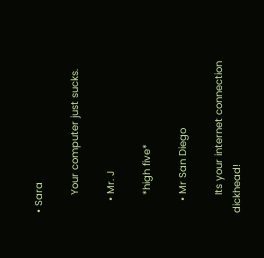• Sara

      Your computer just sucks.

    • Mr. J

      *high five*

    • Mr San Diego

      Its your internet connection dickhead!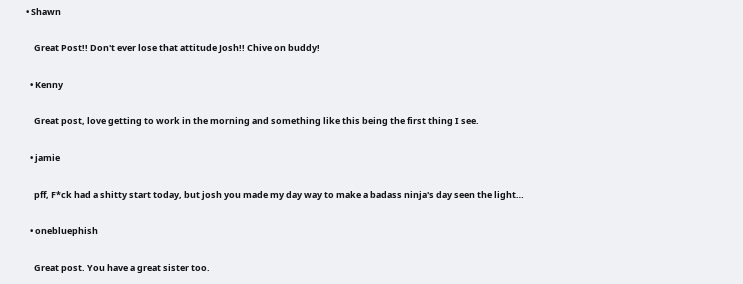• Shawn

    Great Post!! Don't ever lose that attitude Josh!! Chive on buddy!

  • Kenny

    Great post, love getting to work in the morning and something like this being the first thing I see.

  • jamie

    pff, F*ck had a shitty start today, but josh you made my day way to make a badass ninja's day seen the light…

  • onebluephish

    Great post. You have a great sister too.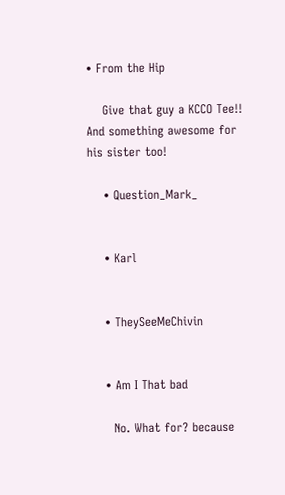• From the Hip

    Give that guy a KCCO Tee!! And something awesome for his sister too!

    • Question_Mark_


    • Karl


    • TheySeeMeChivin


    • Am I That bad

      No. What for? because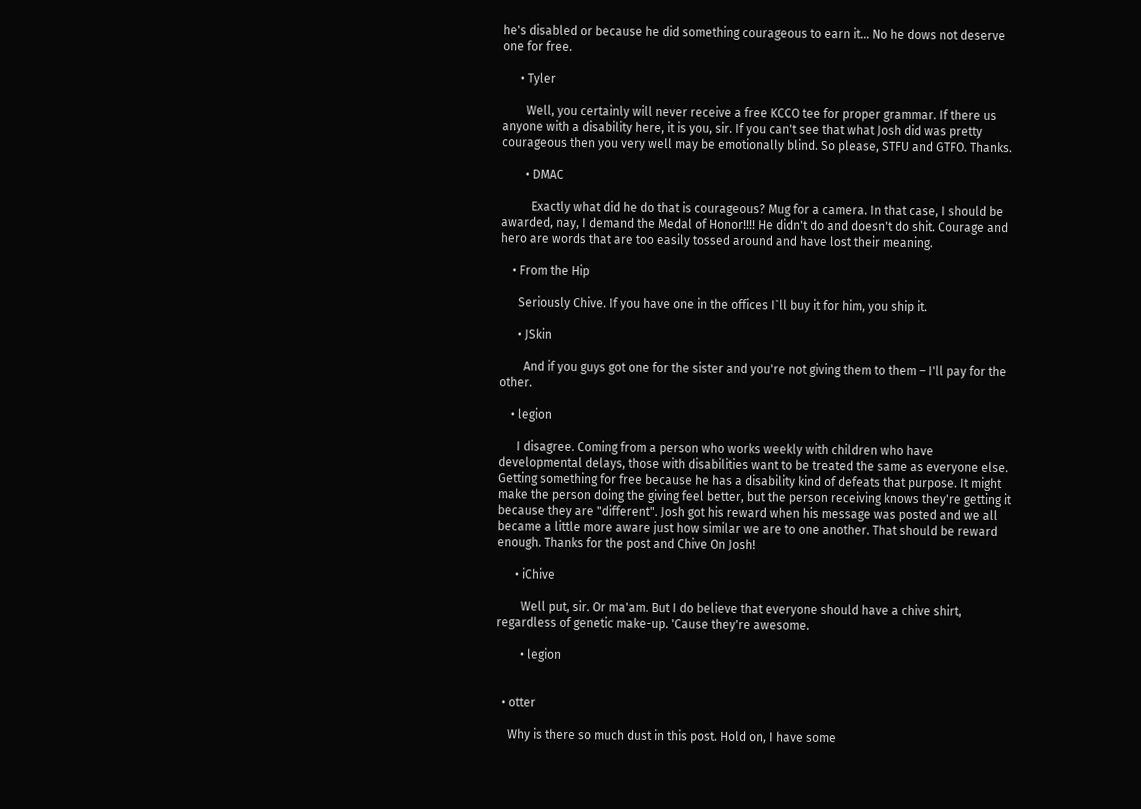he's disabled or because he did something courageous to earn it… No he dows not deserve one for free.

      • Tyler

        Well, you certainly will never receive a free KCCO tee for proper grammar. If there us anyone with a disability here, it is you, sir. If you can't see that what Josh did was pretty courageous then you very well may be emotionally blind. So please, STFU and GTFO. Thanks.

        • DMAC

          Exactly what did he do that is courageous? Mug for a camera. In that case, I should be awarded, nay, I demand the Medal of Honor!!!! He didn't do and doesn't do shit. Courage and hero are words that are too easily tossed around and have lost their meaning.

    • From the Hip

      Seriously Chive. If you have one in the offices I`ll buy it for him, you ship it.

      • JSkin

        And if you guys got one for the sister and you're not giving them to them – I'll pay for the other.

    • legion

      I disagree. Coming from a person who works weekly with children who have developmental delays, those with disabilities want to be treated the same as everyone else. Getting something for free because he has a disability kind of defeats that purpose. It might make the person doing the giving feel better, but the person receiving knows they're getting it because they are "different". Josh got his reward when his message was posted and we all became a little more aware just how similar we are to one another. That should be reward enough. Thanks for the post and Chive On Josh!

      • iChive

        Well put, sir. Or ma'am. But I do believe that everyone should have a chive shirt, regardless of genetic make-up. 'Cause they're awesome.

        • legion


  • otter

    Why is there so much dust in this post. Hold on, I have some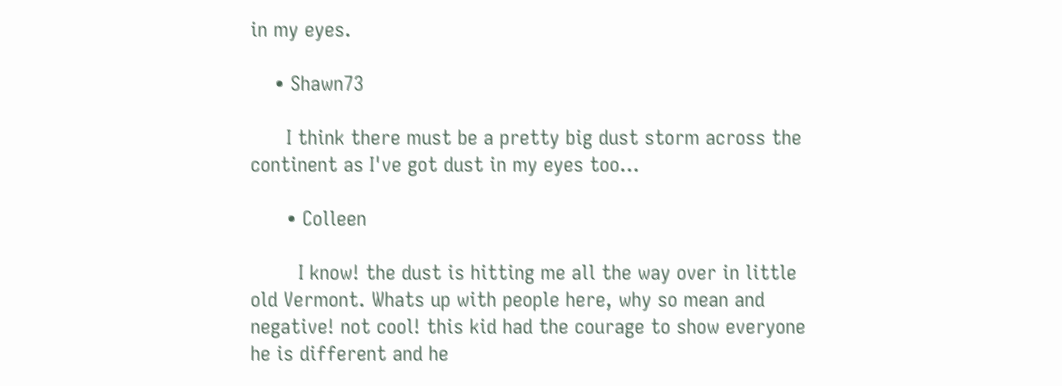in my eyes.

    • Shawn73

      I think there must be a pretty big dust storm across the continent as I've got dust in my eyes too…

      • Colleen

        I know! the dust is hitting me all the way over in little old Vermont. Whats up with people here, why so mean and negative! not cool! this kid had the courage to show everyone he is different and he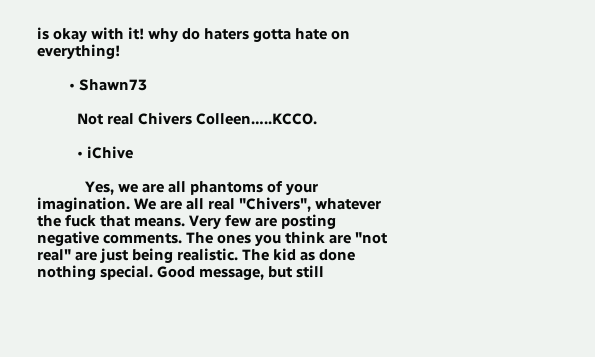is okay with it! why do haters gotta hate on everything!

        • Shawn73

          Not real Chivers Colleen…..KCCO.

          • iChive

            Yes, we are all phantoms of your imagination. We are all real "Chivers", whatever the fuck that means. Very few are posting negative comments. The ones you think are "not real" are just being realistic. The kid as done nothing special. Good message, but still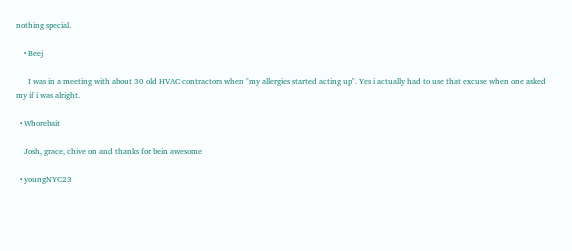nothing special.

    • Beej

      I was in a meeting with about 30 old HVAC contractors when "my allergies started acting up". Yes i actually had to use that excuse when one asked my if i was alright.

  • Whorebait

    Josh, grace, chive on and thanks for bein awesome

  • youngNYC23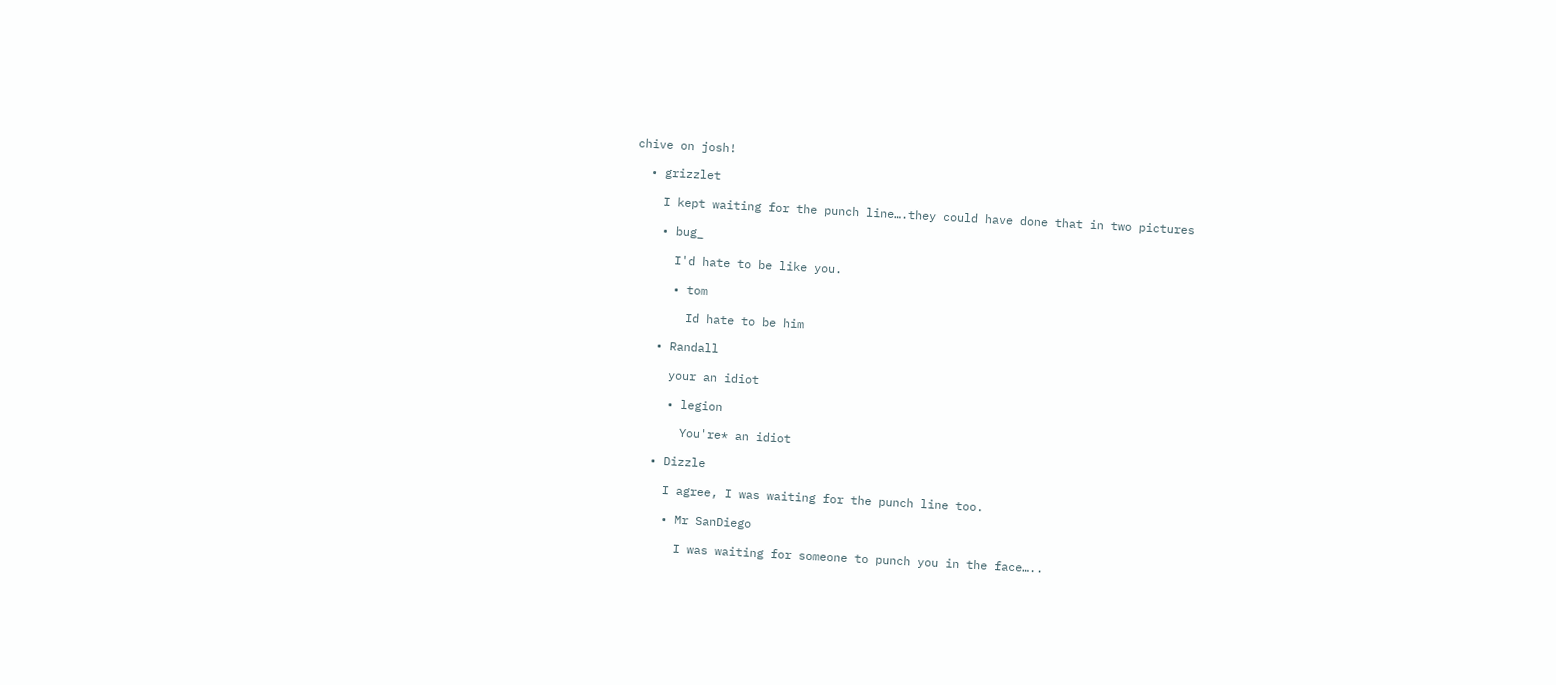chive on josh!

  • grizzlet

    I kept waiting for the punch line….they could have done that in two pictures

    • bug_

      I'd hate to be like you.

      • tom

        Id hate to be him

    • Randall

      your an idiot

      • legion

        You're* an idiot

    • Dizzle

      I agree, I was waiting for the punch line too.

      • Mr SanDiego

        I was waiting for someone to punch you in the face…..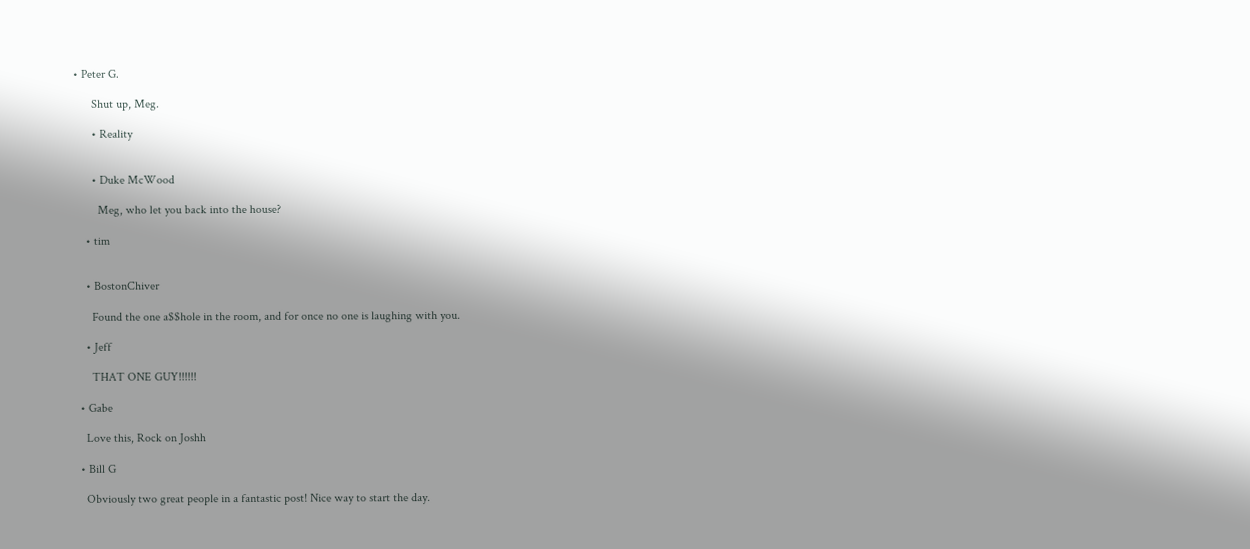• Peter G.

      Shut up, Meg.

      • Reality


      • Duke McWood

        Meg, who let you back into the house?

    • tim


    • BostonChiver

      Found the one a$$hole in the room, and for once no one is laughing with you.

    • Jeff

      THAT ONE GUY!!!!!!

  • Gabe

    Love this, Rock on Joshh

  • Bill G

    Obviously two great people in a fantastic post! Nice way to start the day.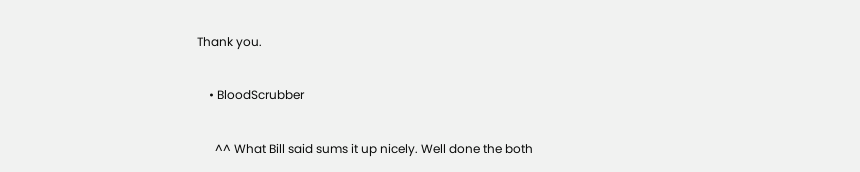Thank you.

    • BloodScrubber

      ^^ What Bill said sums it up nicely. Well done the both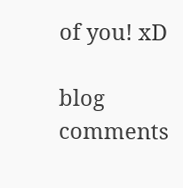of you! xD

blog comments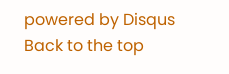powered by Disqus
Back to the top